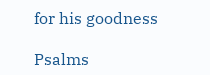for his goodness

Psalms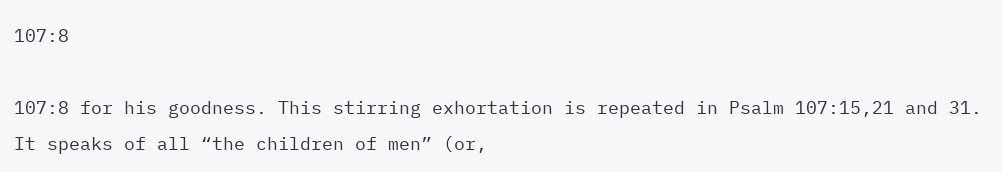107:8

107:8 for his goodness. This stirring exhortation is repeated in Psalm 107:15,21 and 31. It speaks of all “the children of men” (or,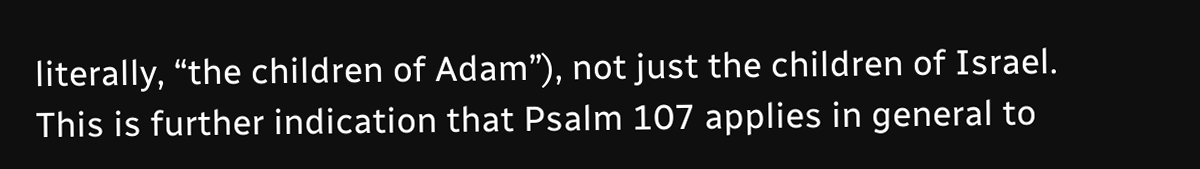literally, “the children of Adam”), not just the children of Israel. This is further indication that Psalm 107 applies in general to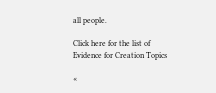all people.

Click here for the list of Evidence for Creation Topics

«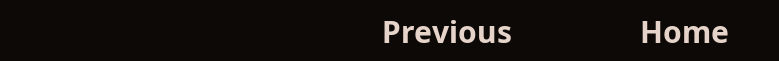Previous                Home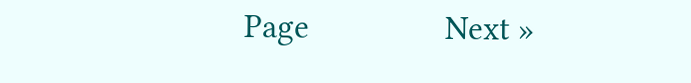Page                 Next »